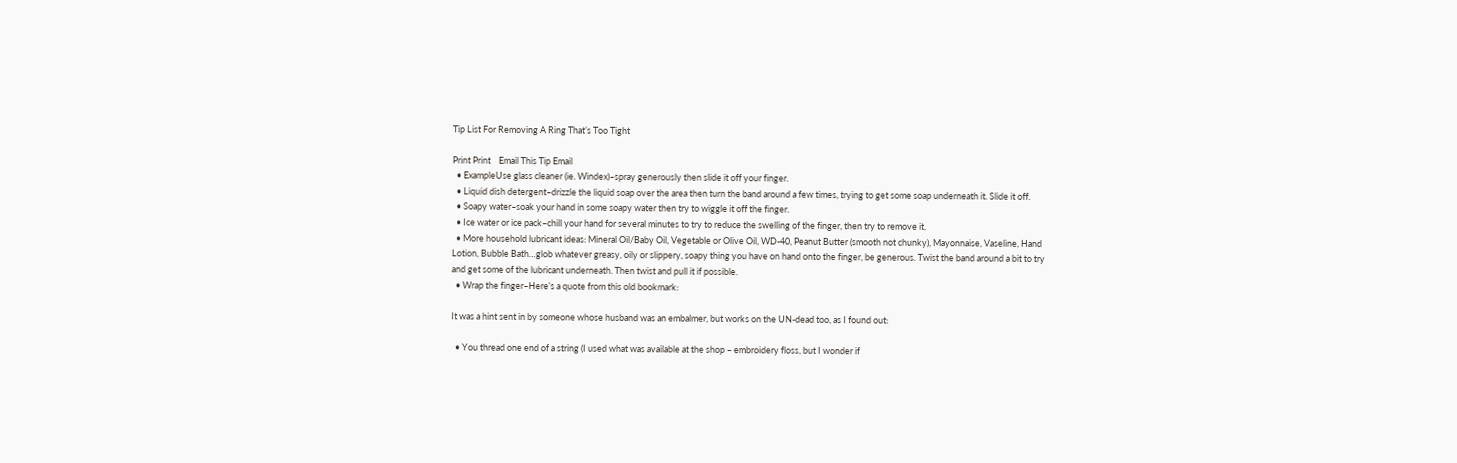Tip List For Removing A Ring That’s Too Tight

Print Print    Email This Tip Email
  • ExampleUse glass cleaner (ie. Windex)–spray generously then slide it off your finger.
  • Liquid dish detergent–drizzle the liquid soap over the area then turn the band around a few times, trying to get some soap underneath it. Slide it off.
  • Soapy water–soak your hand in some soapy water then try to wiggle it off the finger.
  • Ice water or ice pack–chill your hand for several minutes to try to reduce the swelling of the finger, then try to remove it.
  • More household lubricant ideas: Mineral Oil/Baby Oil, Vegetable or Olive Oil, WD-40, Peanut Butter (smooth not chunky), Mayonnaise, Vaseline, Hand Lotion, Bubble Bath…glob whatever greasy, oily or slippery, soapy thing you have on hand onto the finger, be generous. Twist the band around a bit to try and get some of the lubricant underneath. Then twist and pull it if possible.
  • Wrap the finger–Here’s a quote from this old bookmark:

It was a hint sent in by someone whose husband was an embalmer, but works on the UN-dead too, as I found out:

  • You thread one end of a string (I used what was available at the shop – embroidery floss, but I wonder if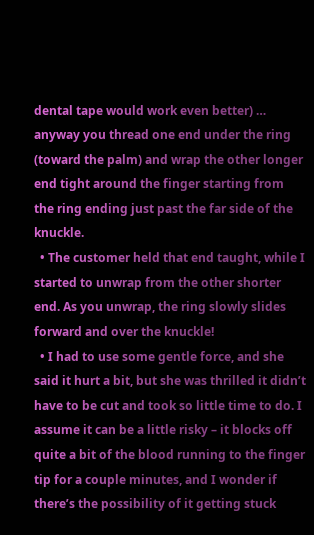dental tape would work even better) … anyway you thread one end under the ring (toward the palm) and wrap the other longer end tight around the finger starting from the ring ending just past the far side of the knuckle.
  • The customer held that end taught, while I started to unwrap from the other shorter end. As you unwrap, the ring slowly slides forward and over the knuckle!
  • I had to use some gentle force, and she said it hurt a bit, but she was thrilled it didn’t have to be cut and took so little time to do. I assume it can be a little risky – it blocks off quite a bit of the blood running to the finger tip for a couple minutes, and I wonder if there’s the possibility of it getting stuck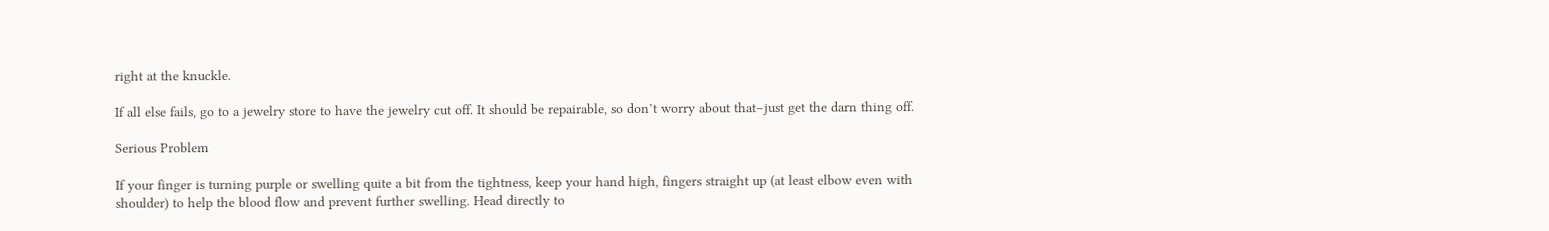right at the knuckle.

If all else fails, go to a jewelry store to have the jewelry cut off. It should be repairable, so don’t worry about that–just get the darn thing off.

Serious Problem

If your finger is turning purple or swelling quite a bit from the tightness, keep your hand high, fingers straight up (at least elbow even with shoulder) to help the blood flow and prevent further swelling. Head directly to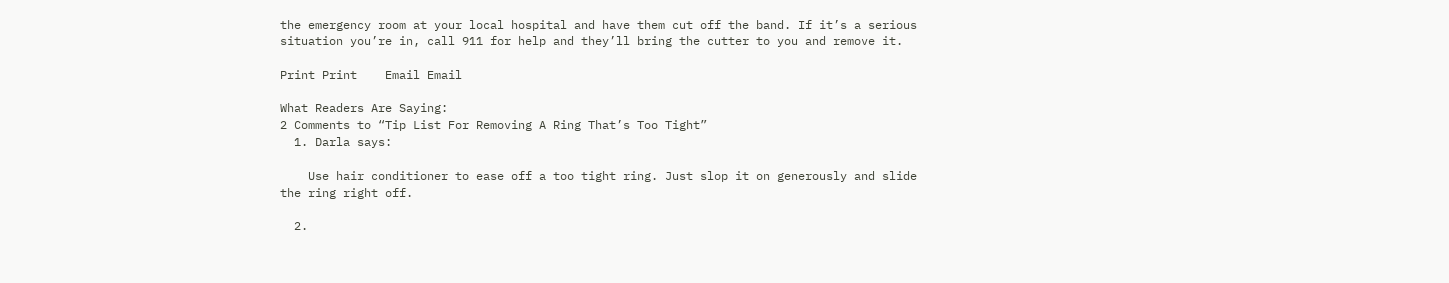the emergency room at your local hospital and have them cut off the band. If it’s a serious situation you’re in, call 911 for help and they’ll bring the cutter to you and remove it.

Print Print    Email Email

What Readers Are Saying:
2 Comments to “Tip List For Removing A Ring That’s Too Tight”
  1. Darla says:

    Use hair conditioner to ease off a too tight ring. Just slop it on generously and slide the ring right off.

  2.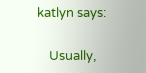katlyn says:

    Usually,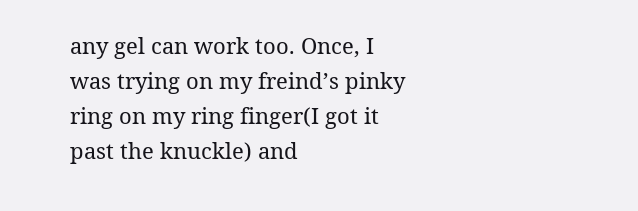any gel can work too. Once, I was trying on my freind’s pinky ring on my ring finger(I got it past the knuckle) and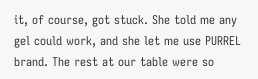it, of course, got stuck. She told me any gel could work, and she let me use PURREL brand. The rest at our table were so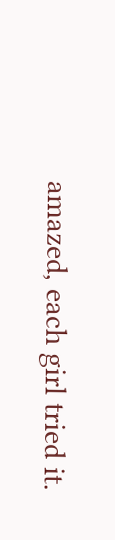amazed, each girl tried it.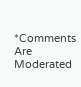*Comments Are Moderated